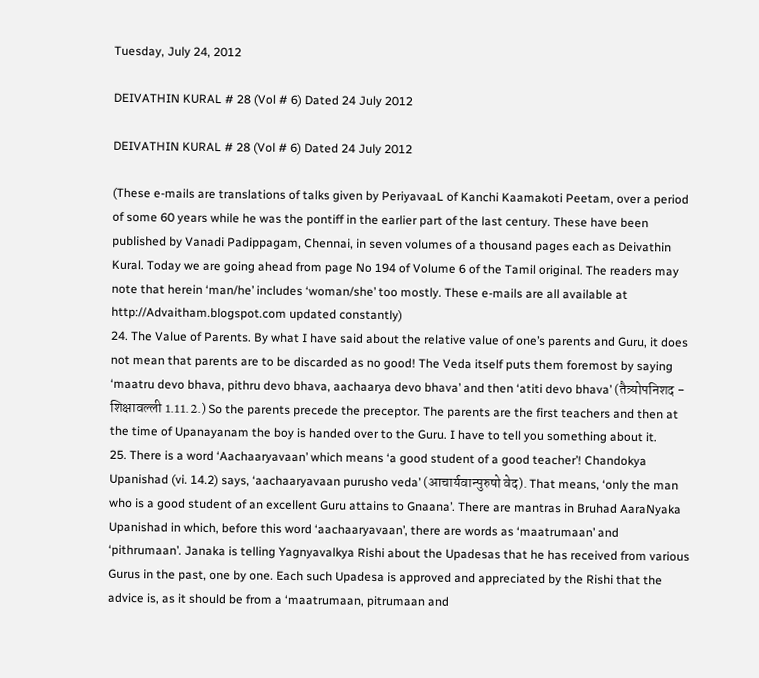Tuesday, July 24, 2012

DEIVATHIN KURAL # 28 (Vol # 6) Dated 24 July 2012

DEIVATHIN KURAL # 28 (Vol # 6) Dated 24 July 2012

(These e-mails are translations of talks given by PeriyavaaL of Kanchi Kaamakoti Peetam, over a period of some 60 years while he was the pontiff in the earlier part of the last century. These have been published by Vanadi Padippagam, Chennai, in seven volumes of a thousand pages each as Deivathin Kural. Today we are going ahead from page No 194 of Volume 6 of the Tamil original. The readers may note that herein ‘man/he’ includes ‘woman/she’ too mostly. These e-mails are all available at http://Advaitham.blogspot.com updated constantly)
24. The Value of Parents. By what I have said about the relative value of one’s parents and Guru, it does not mean that parents are to be discarded as no good! The Veda itself puts them foremost by saying ‘maatru devo bhava, pithru devo bhava, aachaarya devo bhava’ and then ‘atiti devo bhava’ (तैत्र्योपनिशद - शिक्षावल्ली 1.11.2.) So the parents precede the preceptor. The parents are the first teachers and then at the time of Upanayanam the boy is handed over to the Guru. I have to tell you something about it.
25. There is a word ‘Aachaaryavaan’ which means ‘a good student of a good teacher’! Chandokya Upanishad (vi. 14.2) says, ‘aachaaryavaan purusho veda’ (आचार्यवान्पुरुषो वेद). That means, ‘only the man who is a good student of an excellent Guru attains to Gnaana’. There are mantras in Bruhad AaraNyaka Upanishad in which, before this word ‘aachaaryavaan’, there are words as ‘maatrumaan’ and ‘pithrumaan’. Janaka is telling Yagnyavalkya Rishi about the Upadesas that he has received from various Gurus in the past, one by one. Each such Upadesa is approved and appreciated by the Rishi that the advice is, as it should be from a ‘maatrumaan, pitrumaan and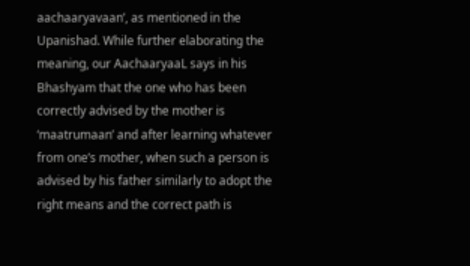aachaaryavaan’, as mentioned in the Upanishad. While further elaborating the meaning, our AachaaryaaL says in his Bhashyam that the one who has been correctly advised by the mother is ‘maatrumaan’ and after learning whatever from one’s mother, when such a person is advised by his father similarly to adopt the right means and the correct path is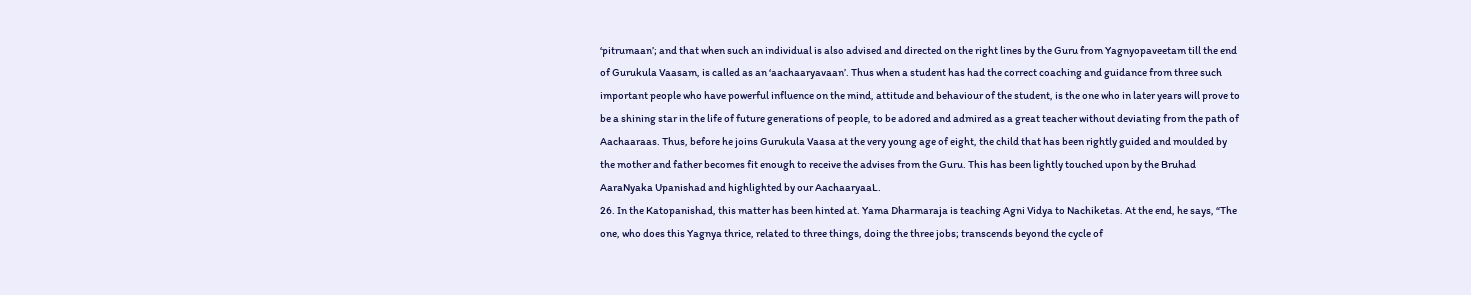‘pitrumaan’; and that when such an individual is also advised and directed on the right lines by the Guru from Yagnyopaveetam till the end of Gurukula Vaasam, is called as an ‘aachaaryavaan’. Thus when a student has had the correct coaching and guidance from three such important people who have powerful influence on the mind, attitude and behaviour of the student, is the one who in later years will prove to be a shining star in the life of future generations of people, to be adored and admired as a great teacher without deviating from the path of Aachaaraas. Thus, before he joins Gurukula Vaasa at the very young age of eight, the child that has been rightly guided and moulded by the mother and father becomes fit enough to receive the advises from the Guru. This has been lightly touched upon by the Bruhad AaraNyaka Upanishad and highlighted by our AachaaryaaL.
26. In the Katopanishad, this matter has been hinted at. Yama Dharmaraja is teaching Agni Vidya to Nachiketas. At the end, he says, “The one, who does this Yagnya thrice, related to three things, doing the three jobs; transcends beyond the cycle of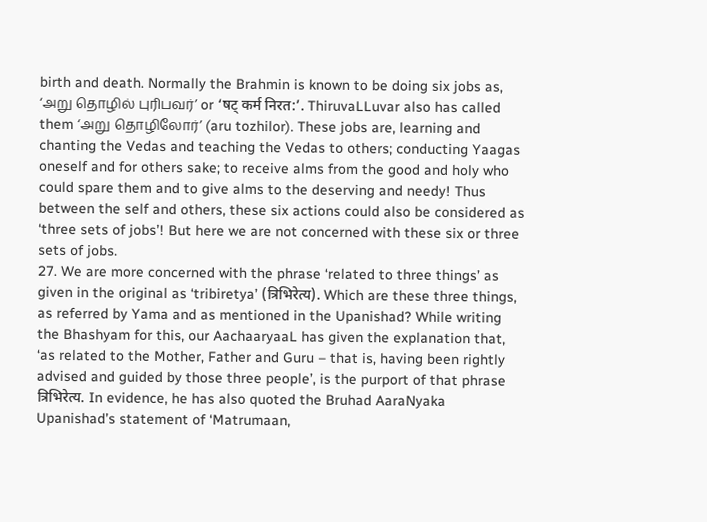birth and death. Normally the Brahmin is known to be doing six jobs as, ‘அறு தொழில் புரிபவர்’ or ‘षट् कर्म निरत:’. ThiruvaLLuvar also has called them ‘அறு தொழிலோர்’ (aru tozhilor). These jobs are, learning and chanting the Vedas and teaching the Vedas to others; conducting Yaagas oneself and for others sake; to receive alms from the good and holy who could spare them and to give alms to the deserving and needy! Thus between the self and others, these six actions could also be considered as ‘three sets of jobs’! But here we are not concerned with these six or three sets of jobs.
27. We are more concerned with the phrase ‘related to three things’ as given in the original as ‘tribiretya’ (त्रिभिरेत्य). Which are these three things, as referred by Yama and as mentioned in the Upanishad? While writing the Bhashyam for this, our AachaaryaaL has given the explanation that, ‘as related to the Mother, Father and Guru – that is, having been rightly advised and guided by those three people’, is the purport of that phrase त्रिभिरेत्य. In evidence, he has also quoted the Bruhad AaraNyaka Upanishad’s statement of ‘Matrumaan,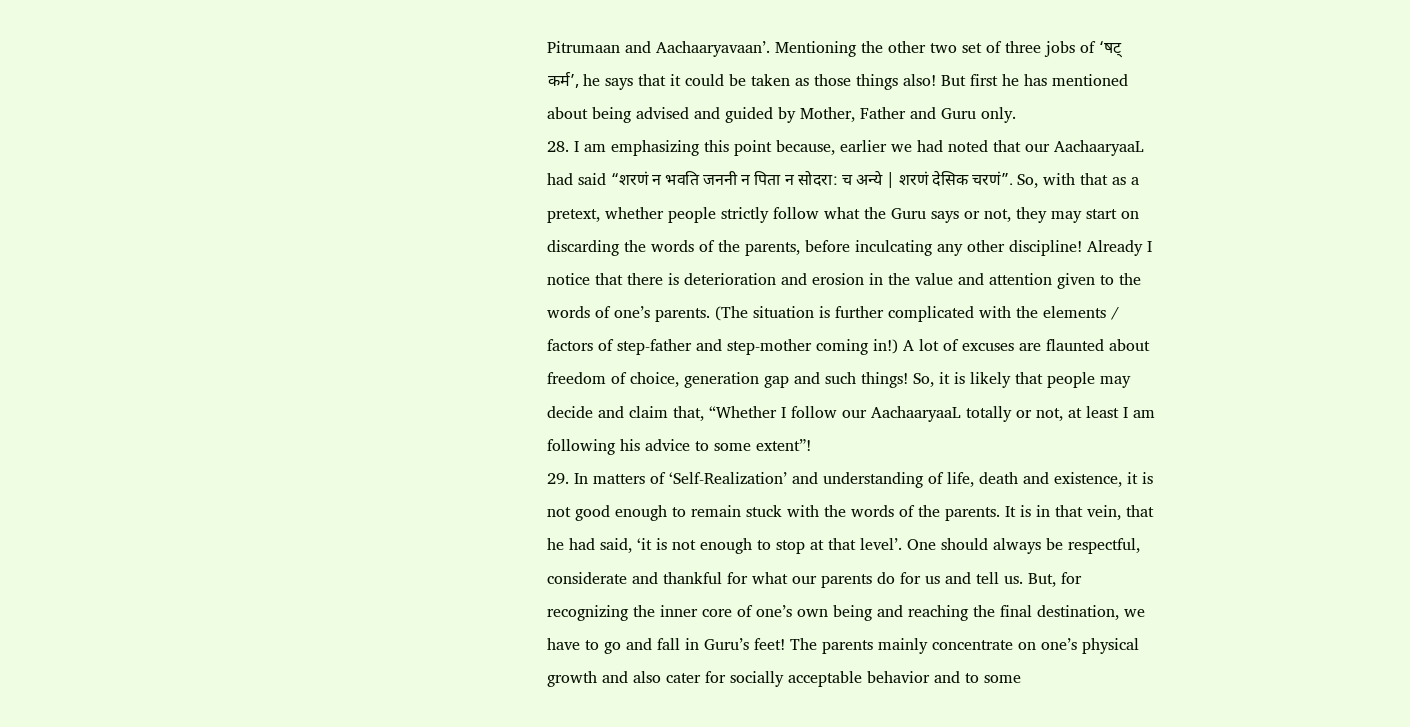Pitrumaan and Aachaaryavaan’. Mentioning the other two set of three jobs of ‘षट् कर्म’, he says that it could be taken as those things also! But first he has mentioned about being advised and guided by Mother, Father and Guru only.
28. I am emphasizing this point because, earlier we had noted that our AachaaryaaL had said “शरणं न भवति जननी न पिता न सोदरा: च अन्ये | शरणं देसिक चरणं”. So, with that as a pretext, whether people strictly follow what the Guru says or not, they may start on discarding the words of the parents, before inculcating any other discipline! Already I notice that there is deterioration and erosion in the value and attention given to the words of one’s parents. (The situation is further complicated with the elements / factors of step-father and step-mother coming in!) A lot of excuses are flaunted about freedom of choice, generation gap and such things! So, it is likely that people may decide and claim that, “Whether I follow our AachaaryaaL totally or not, at least I am following his advice to some extent”!
29. In matters of ‘Self-Realization’ and understanding of life, death and existence, it is not good enough to remain stuck with the words of the parents. It is in that vein, that he had said, ‘it is not enough to stop at that level’. One should always be respectful, considerate and thankful for what our parents do for us and tell us. But, for recognizing the inner core of one’s own being and reaching the final destination, we have to go and fall in Guru’s feet! The parents mainly concentrate on one’s physical growth and also cater for socially acceptable behavior and to some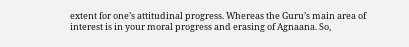extent for one’s attitudinal progress. Whereas the Guru’s main area of interest is in your moral progress and erasing of Agnaana. So,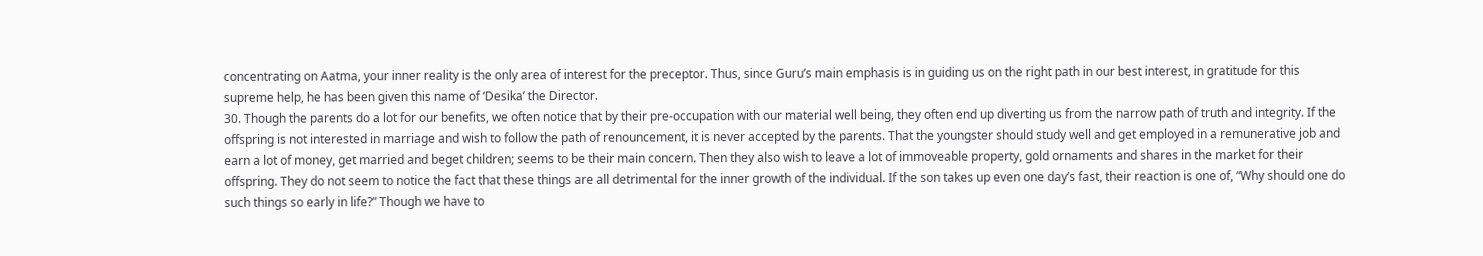concentrating on Aatma, your inner reality is the only area of interest for the preceptor. Thus, since Guru’s main emphasis is in guiding us on the right path in our best interest, in gratitude for this supreme help, he has been given this name of ‘Desika’ the Director.
30. Though the parents do a lot for our benefits, we often notice that by their pre-occupation with our material well being, they often end up diverting us from the narrow path of truth and integrity. If the offspring is not interested in marriage and wish to follow the path of renouncement, it is never accepted by the parents. That the youngster should study well and get employed in a remunerative job and earn a lot of money, get married and beget children; seems to be their main concern. Then they also wish to leave a lot of immoveable property, gold ornaments and shares in the market for their offspring. They do not seem to notice the fact that these things are all detrimental for the inner growth of the individual. If the son takes up even one day’s fast, their reaction is one of, “Why should one do such things so early in life?” Though we have to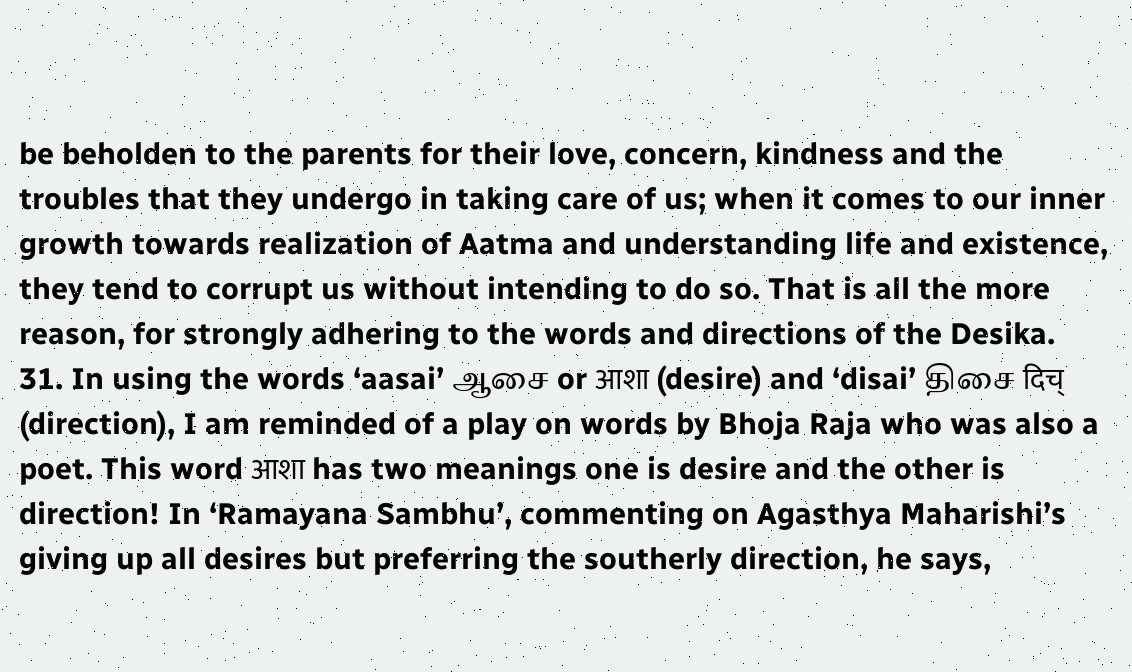be beholden to the parents for their love, concern, kindness and the troubles that they undergo in taking care of us; when it comes to our inner growth towards realization of Aatma and understanding life and existence, they tend to corrupt us without intending to do so. That is all the more reason, for strongly adhering to the words and directions of the Desika.
31. In using the words ‘aasai’ ஆசை or आशा (desire) and ‘disai’ திசை दिच् (direction), I am reminded of a play on words by Bhoja Raja who was also a poet. This word आशा has two meanings one is desire and the other is direction! In ‘Ramayana Sambhu’, commenting on Agasthya Maharishi’s giving up all desires but preferring the southerly direction, he says,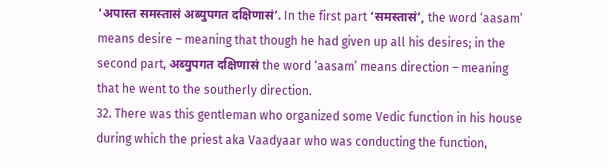‘अपास्त समस्तासं अब्युपगत दक्षिणासं’. In the first part ‘समस्तासं’, the word ‘aasam’ means desire – meaning that though he had given up all his desires; in the second part, अब्युपगत दक्षिणासं the word ‘aasam’ means direction – meaning that he went to the southerly direction.
32. There was this gentleman who organized some Vedic function in his house during which the priest aka Vaadyaar who was conducting the function,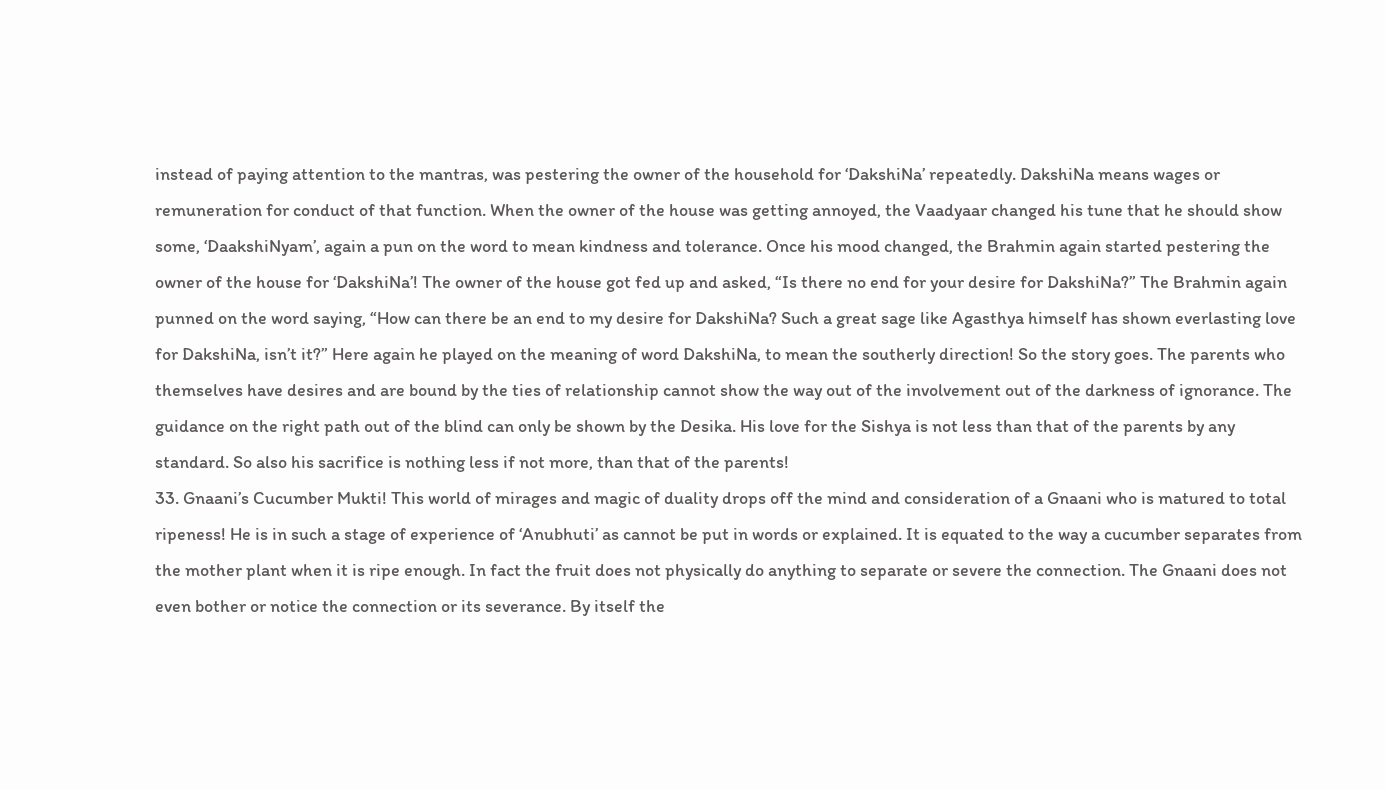instead of paying attention to the mantras, was pestering the owner of the household for ‘DakshiNa’ repeatedly. DakshiNa means wages or remuneration for conduct of that function. When the owner of the house was getting annoyed, the Vaadyaar changed his tune that he should show some, ‘DaakshiNyam’, again a pun on the word to mean kindness and tolerance. Once his mood changed, the Brahmin again started pestering the owner of the house for ‘DakshiNa’! The owner of the house got fed up and asked, “Is there no end for your desire for DakshiNa?” The Brahmin again punned on the word saying, “How can there be an end to my desire for DakshiNa? Such a great sage like Agasthya himself has shown everlasting love for DakshiNa, isn’t it?” Here again he played on the meaning of word DakshiNa, to mean the southerly direction! So the story goes. The parents who themselves have desires and are bound by the ties of relationship cannot show the way out of the involvement out of the darkness of ignorance. The guidance on the right path out of the blind can only be shown by the Desika. His love for the Sishya is not less than that of the parents by any standard. So also his sacrifice is nothing less if not more, than that of the parents!
33. Gnaani’s Cucumber Mukti! This world of mirages and magic of duality drops off the mind and consideration of a Gnaani who is matured to total ripeness! He is in such a stage of experience of ‘Anubhuti’ as cannot be put in words or explained. It is equated to the way a cucumber separates from the mother plant when it is ripe enough. In fact the fruit does not physically do anything to separate or severe the connection. The Gnaani does not even bother or notice the connection or its severance. By itself the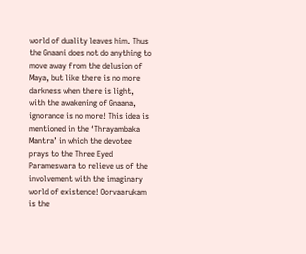world of duality leaves him. Thus the Gnaani does not do anything to move away from the delusion of Maya, but like there is no more darkness when there is light, with the awakening of Gnaana, ignorance is no more! This idea is mentioned in the ‘Thrayambaka Mantra’ in which the devotee prays to the Three Eyed Parameswara to relieve us of the involvement with the imaginary world of existence! Oorvaarukam is the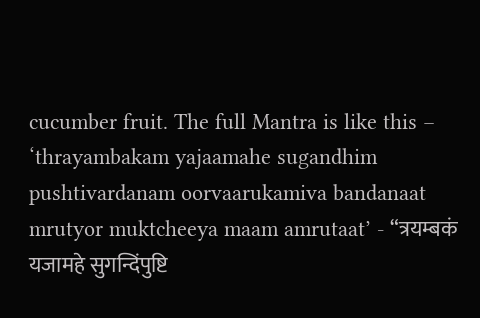cucumber fruit. The full Mantra is like this – ‘thrayambakam yajaamahe sugandhim pushtivardanam oorvaarukamiva bandanaat mrutyor muktcheeya maam amrutaat’ - “त्रयम्बकं यजामहे सुगन्दिंपुष्टि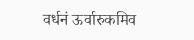वर्धनं ऊर्वारुकमिव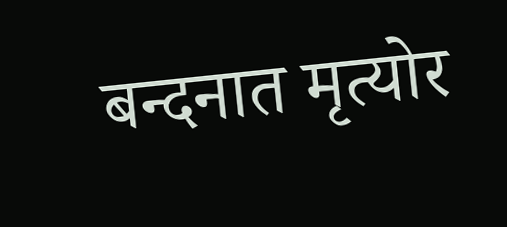बन्दनात मृत्योर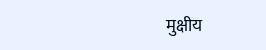मुक्षीय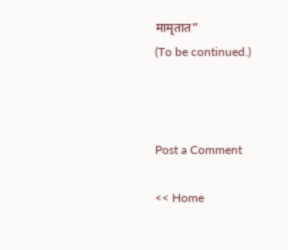मामृतात”
(To be continued.)



Post a Comment

<< Home